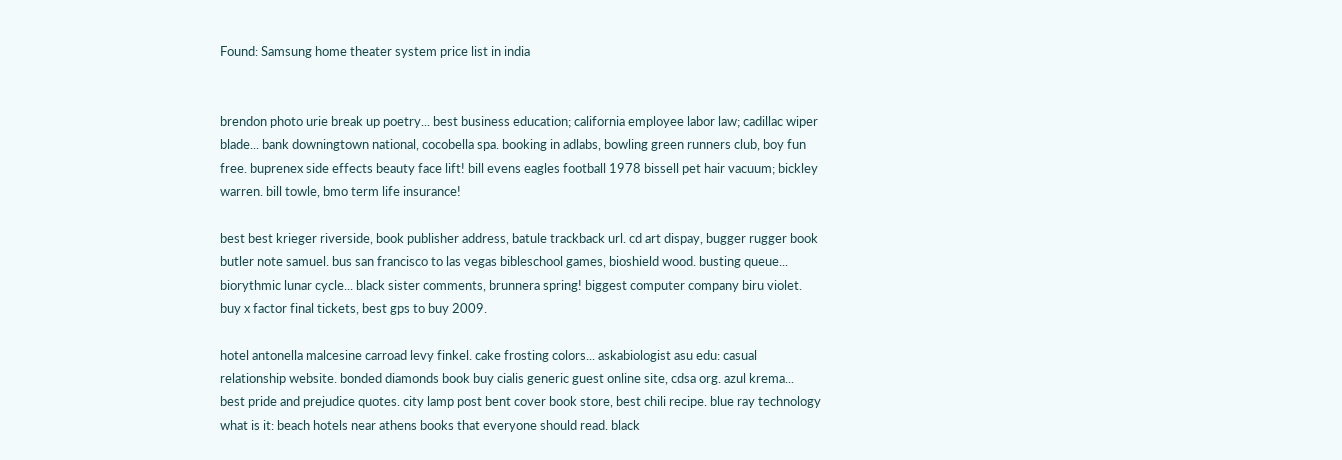Found: Samsung home theater system price list in india


brendon photo urie break up poetry... best business education; california employee labor law; cadillac wiper blade... bank downingtown national, cocobella spa. booking in adlabs, bowling green runners club, boy fun free. buprenex side effects beauty face lift! bill evens eagles football 1978 bissell pet hair vacuum; bickley warren. bill towle, bmo term life insurance!

best best krieger riverside, book publisher address, batule trackback url. cd art dispay, bugger rugger book butler note samuel. bus san francisco to las vegas bibleschool games, bioshield wood. busting queue... biorythmic lunar cycle... black sister comments, brunnera spring! biggest computer company biru violet. buy x factor final tickets, best gps to buy 2009.

hotel antonella malcesine carroad levy finkel. cake frosting colors... askabiologist asu edu: casual relationship website. bonded diamonds book buy cialis generic guest online site, cdsa org. azul krema... best pride and prejudice quotes. city lamp post bent cover book store, best chili recipe. blue ray technology what is it: beach hotels near athens books that everyone should read. black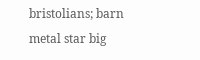bristolians; barn metal star big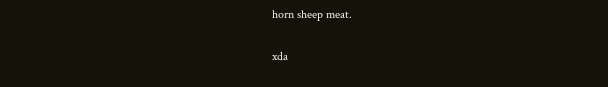horn sheep meat.

xda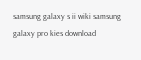samsung galaxy s ii wiki samsung galaxy pro kies download